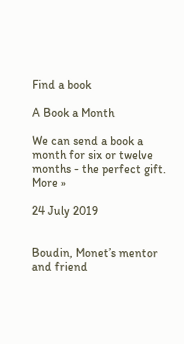Find a book

A Book a Month

We can send a book a month for six or twelve months - the perfect gift. More »

24 July 2019


Boudin, Monet’s mentor and friend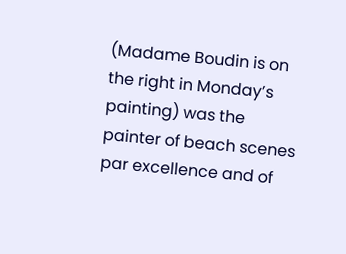(Madame Boudin is on the right in Monday’s painting) was the painter of beach scenes par excellence and of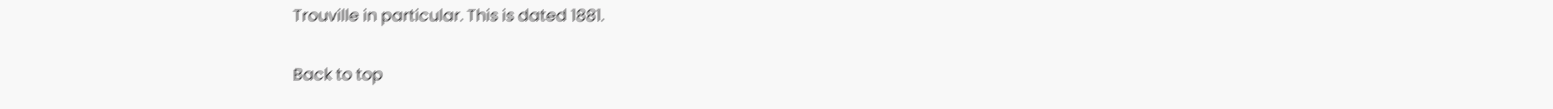Trouville in particular. This is dated 1881.

Back to top